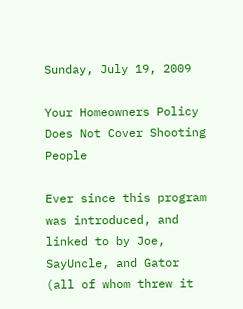Sunday, July 19, 2009

Your Homeowners Policy Does Not Cover Shooting People

Ever since this program was introduced, and linked to by Joe, SayUncle, and Gator (all of whom threw it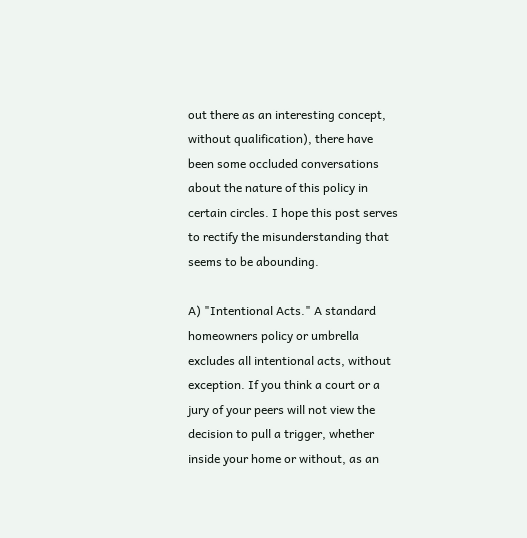out there as an interesting concept, without qualification), there have been some occluded conversations about the nature of this policy in certain circles. I hope this post serves to rectify the misunderstanding that seems to be abounding.

A) "Intentional Acts." A standard homeowners policy or umbrella excludes all intentional acts, without exception. If you think a court or a jury of your peers will not view the decision to pull a trigger, whether inside your home or without, as an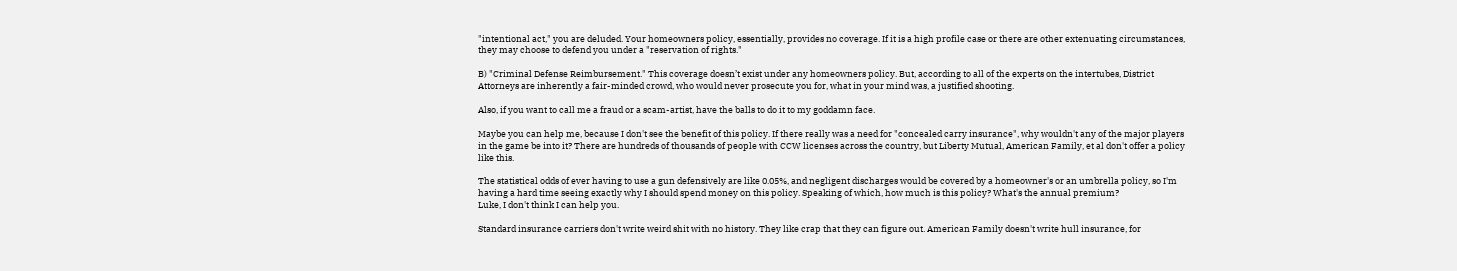"intentional act," you are deluded. Your homeowners policy, essentially, provides no coverage. If it is a high profile case or there are other extenuating circumstances, they may choose to defend you under a "reservation of rights."

B) "Criminal Defense Reimbursement." This coverage doesn’t exist under any homeowners policy. But, according to all of the experts on the intertubes, District Attorneys are inherently a fair-minded crowd, who would never prosecute you for, what in your mind was, a justified shooting.

Also, if you want to call me a fraud or a scam-artist, have the balls to do it to my goddamn face.

Maybe you can help me, because I don't see the benefit of this policy. If there really was a need for "concealed carry insurance", why wouldn't any of the major players in the game be into it? There are hundreds of thousands of people with CCW licenses across the country, but Liberty Mutual, American Family, et al don't offer a policy like this.

The statistical odds of ever having to use a gun defensively are like 0.05%, and negligent discharges would be covered by a homeowner's or an umbrella policy, so I'm having a hard time seeing exactly why I should spend money on this policy. Speaking of which, how much is this policy? What's the annual premium?
Luke, I don't think I can help you.

Standard insurance carriers don't write weird shit with no history. They like crap that they can figure out. American Family doesn't write hull insurance, for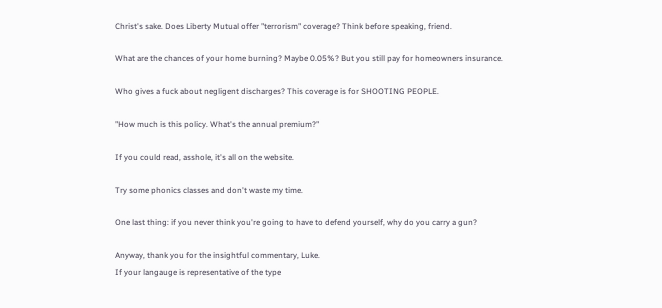Christ's sake. Does Liberty Mutual offer "terrorism" coverage? Think before speaking, friend.

What are the chances of your home burning? Maybe 0.05%? But you still pay for homeowners insurance.

Who gives a fuck about negligent discharges? This coverage is for SHOOTING PEOPLE.

"How much is this policy. What's the annual premium?"

If you could read, asshole, it's all on the website.

Try some phonics classes and don't waste my time.

One last thing: if you never think you're going to have to defend yourself, why do you carry a gun?

Anyway, thank you for the insightful commentary, Luke.
If your langauge is representative of the type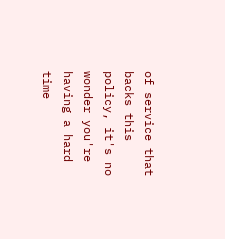of service that backs this policy, it's no wonder you're having a hard time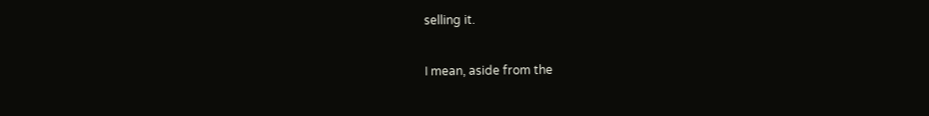selling it.

I mean, aside from the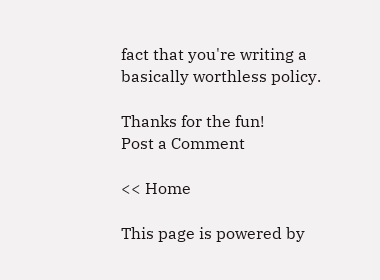fact that you're writing a basically worthless policy.

Thanks for the fun!
Post a Comment

<< Home

This page is powered by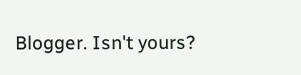Blogger. Isn't yours?